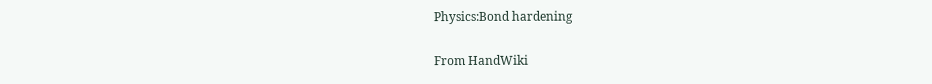Physics:Bond hardening

From HandWiki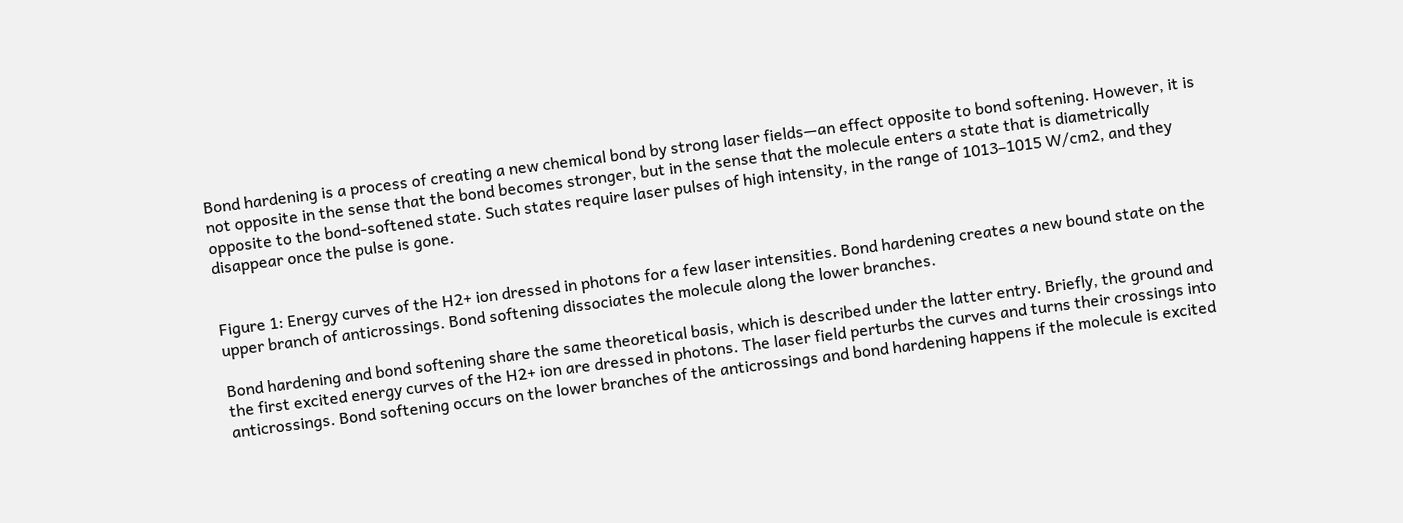Bond hardening is a process of creating a new chemical bond by strong laser fields—an effect opposite to bond softening. However, it is not opposite in the sense that the bond becomes stronger, but in the sense that the molecule enters a state that is diametrically opposite to the bond-softened state. Such states require laser pulses of high intensity, in the range of 1013–1015 W/cm2, and they disappear once the pulse is gone.


Figure 1: Energy curves of the H2+ ion dressed in photons for a few laser intensities. Bond hardening creates a new bound state on the upper branch of anticrossings. Bond softening dissociates the molecule along the lower branches.

Bond hardening and bond softening share the same theoretical basis, which is described under the latter entry. Briefly, the ground and the first excited energy curves of the H2+ ion are dressed in photons. The laser field perturbs the curves and turns their crossings into anticrossings. Bond softening occurs on the lower branches of the anticrossings and bond hardening happens if the molecule is excited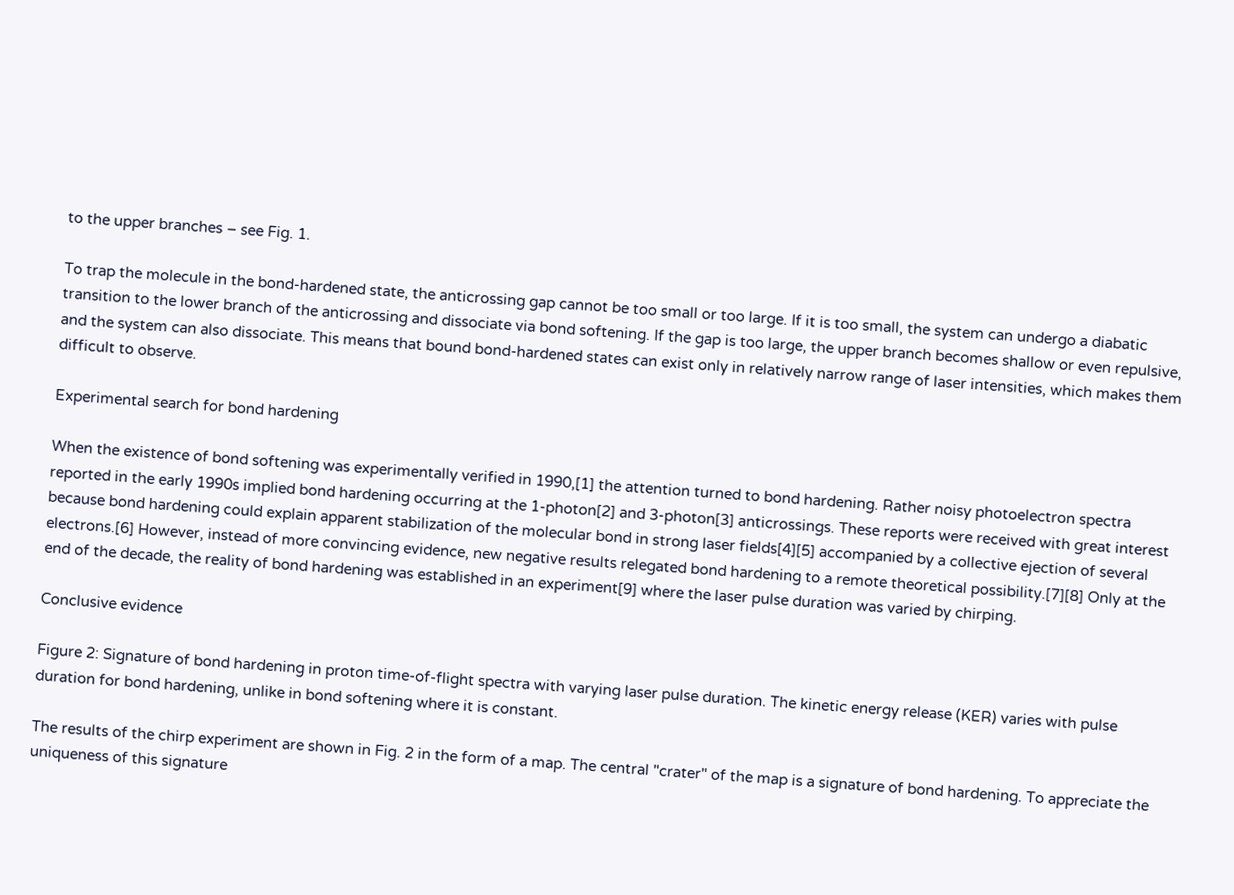to the upper branches – see Fig. 1.

To trap the molecule in the bond-hardened state, the anticrossing gap cannot be too small or too large. If it is too small, the system can undergo a diabatic transition to the lower branch of the anticrossing and dissociate via bond softening. If the gap is too large, the upper branch becomes shallow or even repulsive, and the system can also dissociate. This means that bound bond-hardened states can exist only in relatively narrow range of laser intensities, which makes them difficult to observe.

Experimental search for bond hardening

When the existence of bond softening was experimentally verified in 1990,[1] the attention turned to bond hardening. Rather noisy photoelectron spectra reported in the early 1990s implied bond hardening occurring at the 1-photon[2] and 3-photon[3] anticrossings. These reports were received with great interest because bond hardening could explain apparent stabilization of the molecular bond in strong laser fields[4][5] accompanied by a collective ejection of several electrons.[6] However, instead of more convincing evidence, new negative results relegated bond hardening to a remote theoretical possibility.[7][8] Only at the end of the decade, the reality of bond hardening was established in an experiment[9] where the laser pulse duration was varied by chirping.

Conclusive evidence

Figure 2: Signature of bond hardening in proton time-of-flight spectra with varying laser pulse duration. The kinetic energy release (KER) varies with pulse duration for bond hardening, unlike in bond softening where it is constant.

The results of the chirp experiment are shown in Fig. 2 in the form of a map. The central "crater" of the map is a signature of bond hardening. To appreciate the uniqueness of this signature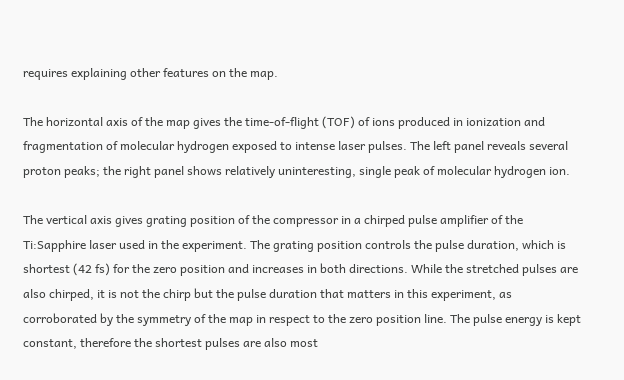requires explaining other features on the map.

The horizontal axis of the map gives the time-of-flight (TOF) of ions produced in ionization and fragmentation of molecular hydrogen exposed to intense laser pulses. The left panel reveals several proton peaks; the right panel shows relatively uninteresting, single peak of molecular hydrogen ion.

The vertical axis gives grating position of the compressor in a chirped pulse amplifier of the Ti:Sapphire laser used in the experiment. The grating position controls the pulse duration, which is shortest (42 fs) for the zero position and increases in both directions. While the stretched pulses are also chirped, it is not the chirp but the pulse duration that matters in this experiment, as corroborated by the symmetry of the map in respect to the zero position line. The pulse energy is kept constant, therefore the shortest pulses are also most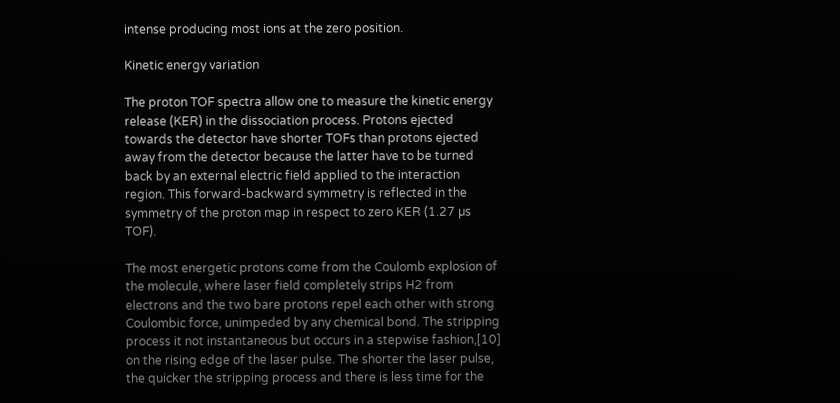intense producing most ions at the zero position.

Kinetic energy variation

The proton TOF spectra allow one to measure the kinetic energy release (KER) in the dissociation process. Protons ejected towards the detector have shorter TOFs than protons ejected away from the detector because the latter have to be turned back by an external electric field applied to the interaction region. This forward-backward symmetry is reflected in the symmetry of the proton map in respect to zero KER (1.27 µs TOF).

The most energetic protons come from the Coulomb explosion of the molecule, where laser field completely strips H2 from electrons and the two bare protons repel each other with strong Coulombic force, unimpeded by any chemical bond. The stripping process it not instantaneous but occurs in a stepwise fashion,[10] on the rising edge of the laser pulse. The shorter the laser pulse, the quicker the stripping process and there is less time for the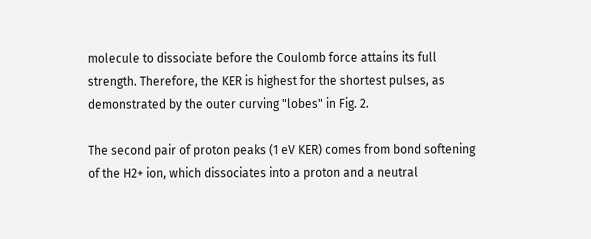molecule to dissociate before the Coulomb force attains its full strength. Therefore, the KER is highest for the shortest pulses, as demonstrated by the outer curving "lobes" in Fig. 2.

The second pair of proton peaks (1 eV KER) comes from bond softening of the H2+ ion, which dissociates into a proton and a neutral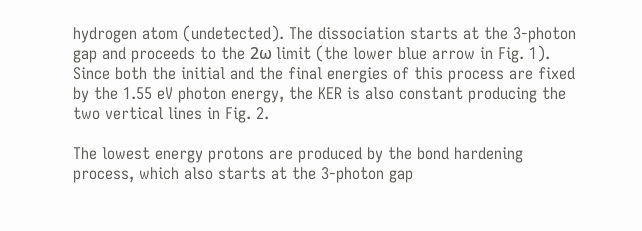hydrogen atom (undetected). The dissociation starts at the 3-photon gap and proceeds to the 2ω limit (the lower blue arrow in Fig. 1). Since both the initial and the final energies of this process are fixed by the 1.55 eV photon energy, the KER is also constant producing the two vertical lines in Fig. 2.

The lowest energy protons are produced by the bond hardening process, which also starts at the 3-photon gap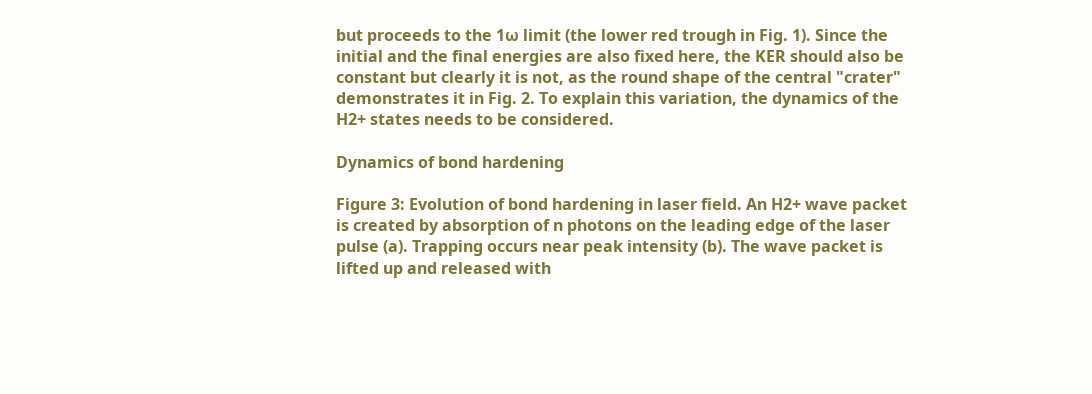but proceeds to the 1ω limit (the lower red trough in Fig. 1). Since the initial and the final energies are also fixed here, the KER should also be constant but clearly it is not, as the round shape of the central "crater" demonstrates it in Fig. 2. To explain this variation, the dynamics of the H2+ states needs to be considered.

Dynamics of bond hardening

Figure 3: Evolution of bond hardening in laser field. An H2+ wave packet is created by absorption of n photons on the leading edge of the laser pulse (a). Trapping occurs near peak intensity (b). The wave packet is lifted up and released with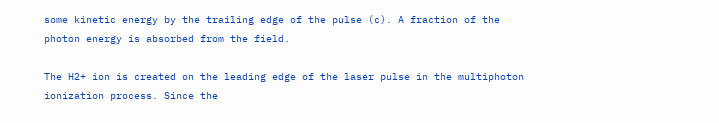some kinetic energy by the trailing edge of the pulse (c). A fraction of the photon energy is absorbed from the field.

The H2+ ion is created on the leading edge of the laser pulse in the multiphoton ionization process. Since the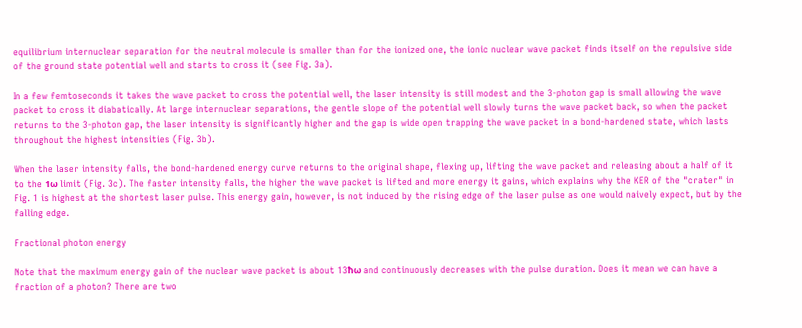equilibrium internuclear separation for the neutral molecule is smaller than for the ionized one, the ionic nuclear wave packet finds itself on the repulsive side of the ground state potential well and starts to cross it (see Fig. 3a).

In a few femtoseconds it takes the wave packet to cross the potential well, the laser intensity is still modest and the 3-photon gap is small allowing the wave packet to cross it diabatically. At large internuclear separations, the gentle slope of the potential well slowly turns the wave packet back, so when the packet returns to the 3-photon gap, the laser intensity is significantly higher and the gap is wide open trapping the wave packet in a bond-hardened state, which lasts throughout the highest intensities (Fig. 3b).

When the laser intensity falls, the bond-hardened energy curve returns to the original shape, flexing up, lifting the wave packet and releasing about a half of it to the 1ω limit (Fig. 3c). The faster intensity falls, the higher the wave packet is lifted and more energy it gains, which explains why the KER of the "crater" in Fig. 1 is highest at the shortest laser pulse. This energy gain, however, is not induced by the rising edge of the laser pulse as one would naively expect, but by the falling edge.

Fractional photon energy

Note that the maximum energy gain of the nuclear wave packet is about 13ħω and continuously decreases with the pulse duration. Does it mean we can have a fraction of a photon? There are two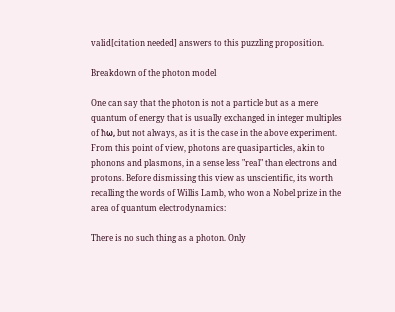valid[citation needed] answers to this puzzling proposition.

Breakdown of the photon model

One can say that the photon is not a particle but as a mere quantum of energy that is usually exchanged in integer multiples of ħω, but not always, as it is the case in the above experiment. From this point of view, photons are quasiparticles, akin to phonons and plasmons, in a sense less "real" than electrons and protons. Before dismissing this view as unscientific, its worth recalling the words of Willis Lamb, who won a Nobel prize in the area of quantum electrodynamics:

There is no such thing as a photon. Only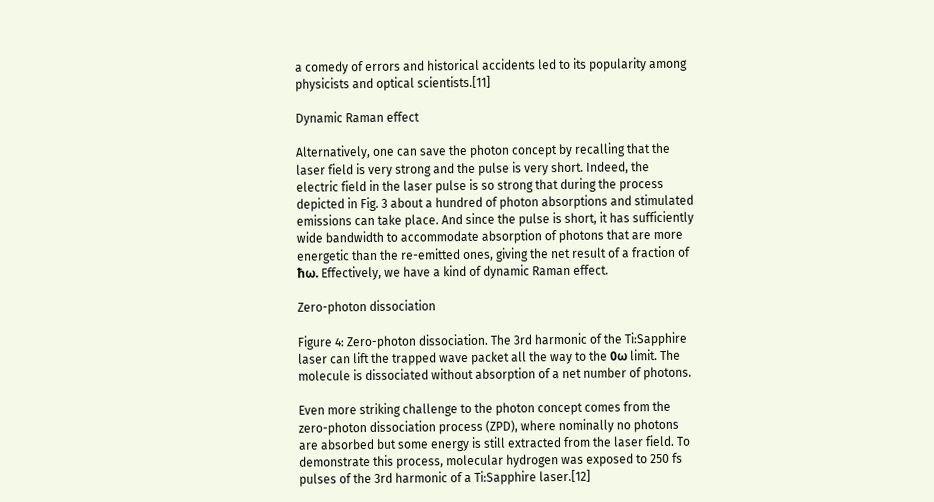a comedy of errors and historical accidents led to its popularity among physicists and optical scientists.[11]

Dynamic Raman effect

Alternatively, one can save the photon concept by recalling that the laser field is very strong and the pulse is very short. Indeed, the electric field in the laser pulse is so strong that during the process depicted in Fig. 3 about a hundred of photon absorptions and stimulated emissions can take place. And since the pulse is short, it has sufficiently wide bandwidth to accommodate absorption of photons that are more energetic than the re-emitted ones, giving the net result of a fraction of ħω. Effectively, we have a kind of dynamic Raman effect.

Zero-photon dissociation

Figure 4: Zero-photon dissociation. The 3rd harmonic of the Ti:Sapphire laser can lift the trapped wave packet all the way to the 0ω limit. The molecule is dissociated without absorption of a net number of photons.

Even more striking challenge to the photon concept comes from the zero-photon dissociation process (ZPD), where nominally no photons are absorbed but some energy is still extracted from the laser field. To demonstrate this process, molecular hydrogen was exposed to 250 fs pulses of the 3rd harmonic of a Ti:Sapphire laser.[12]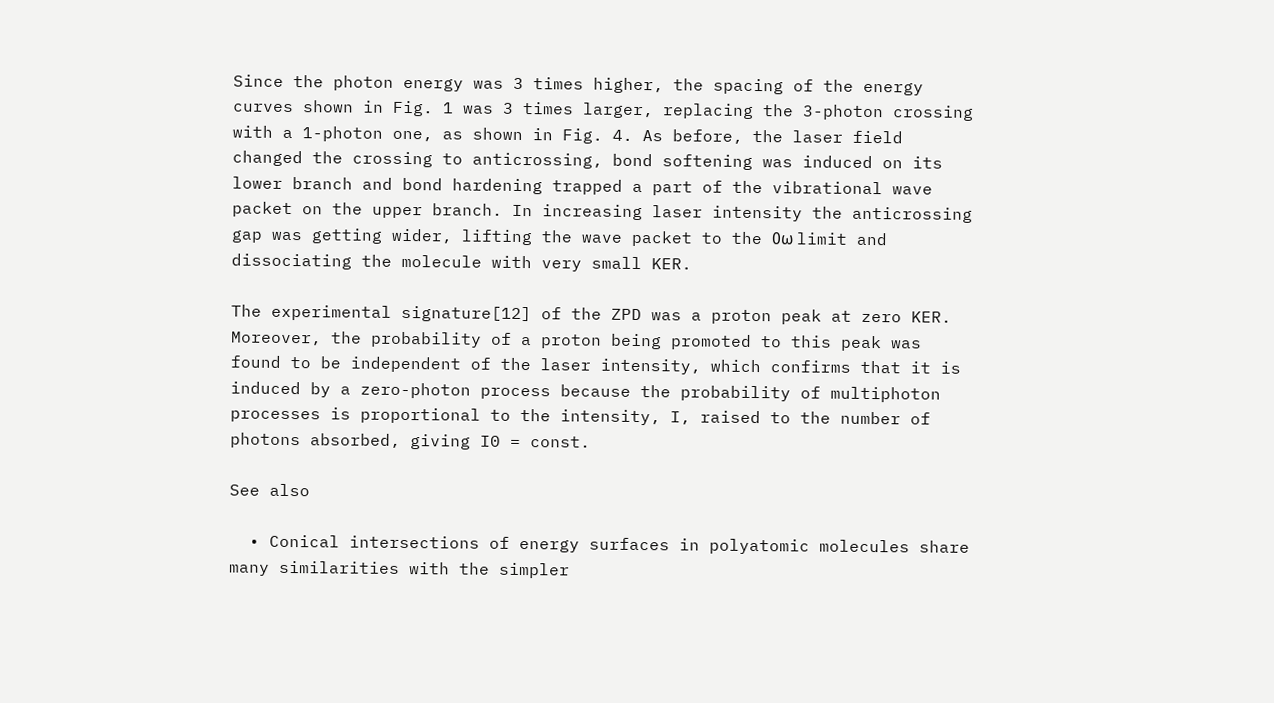Since the photon energy was 3 times higher, the spacing of the energy curves shown in Fig. 1 was 3 times larger, replacing the 3-photon crossing with a 1-photon one, as shown in Fig. 4. As before, the laser field changed the crossing to anticrossing, bond softening was induced on its lower branch and bond hardening trapped a part of the vibrational wave packet on the upper branch. In increasing laser intensity the anticrossing gap was getting wider, lifting the wave packet to the 0ω limit and dissociating the molecule with very small KER.

The experimental signature[12] of the ZPD was a proton peak at zero KER. Moreover, the probability of a proton being promoted to this peak was found to be independent of the laser intensity, which confirms that it is induced by a zero-photon process because the probability of multiphoton processes is proportional to the intensity, I, raised to the number of photons absorbed, giving I0 = const.

See also

  • Conical intersections of energy surfaces in polyatomic molecules share many similarities with the simpler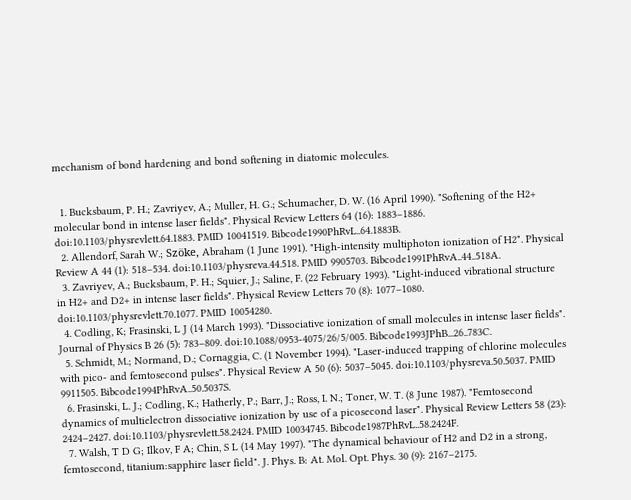mechanism of bond hardening and bond softening in diatomic molecules.


  1. Bucksbaum, P. H.; Zavriyev, A.; Muller, H. G.; Schumacher, D. W. (16 April 1990). "Softening of the H2+ molecular bond in intense laser fields". Physical Review Letters 64 (16): 1883–1886. doi:10.1103/physrevlett.64.1883. PMID 10041519. Bibcode1990PhRvL..64.1883B.
  2. Allendorf, Sarah W.; Szöke, Abraham (1 June 1991). "High-intensity multiphoton ionization of H2". Physical Review A 44 (1): 518–534. doi:10.1103/physreva.44.518. PMID 9905703. Bibcode1991PhRvA..44..518A.
  3. Zavriyev, A.; Bucksbaum, P. H.; Squier, J.; Saline, F. (22 February 1993). "Light-induced vibrational structure in H2+ and D2+ in intense laser fields". Physical Review Letters 70 (8): 1077–1080. doi:10.1103/physrevlett.70.1077. PMID 10054280.
  4. Codling, K; Frasinski, L J (14 March 1993). "Dissociative ionization of small molecules in intense laser fields". Journal of Physics B 26 (5): 783–809. doi:10.1088/0953-4075/26/5/005. Bibcode1993JPhB...26..783C.
  5. Schmidt, M.; Normand, D.; Cornaggia, C. (1 November 1994). "Laser-induced trapping of chlorine molecules with pico- and femtosecond pulses". Physical Review A 50 (6): 5037–5045. doi:10.1103/physreva.50.5037. PMID 9911505. Bibcode1994PhRvA..50.5037S.
  6. Frasinski, L. J.; Codling, K.; Hatherly, P.; Barr, J.; Ross, I. N.; Toner, W. T. (8 June 1987). "Femtosecond dynamics of multielectron dissociative ionization by use of a picosecond laser". Physical Review Letters 58 (23): 2424–2427. doi:10.1103/physrevlett.58.2424. PMID 10034745. Bibcode1987PhRvL..58.2424F.
  7. Walsh, T D G; Ilkov, F A; Chin, S L (14 May 1997). "The dynamical behaviour of H2 and D2 in a strong, femtosecond, titanium:sapphire laser field". J. Phys. B: At. Mol. Opt. Phys. 30 (9): 2167–2175.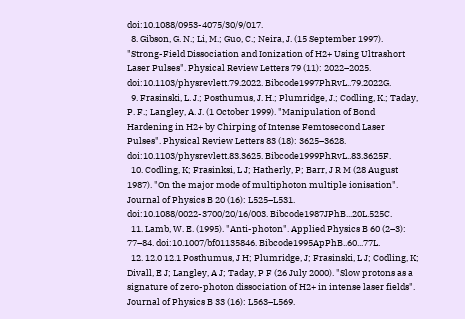doi:10.1088/0953-4075/30/9/017.
  8. Gibson, G. N.; Li, M.; Guo, C.; Neira, J. (15 September 1997). "Strong-Field Dissociation and Ionization of H2+ Using Ultrashort Laser Pulses". Physical Review Letters 79 (11): 2022–2025. doi:10.1103/physrevlett.79.2022. Bibcode1997PhRvL..79.2022G.
  9. Frasinski, L. J.; Posthumus, J. H.; Plumridge, J.; Codling, K.; Taday, P. F.; Langley, A. J. (1 October 1999). "Manipulation of Bond Hardening in H2+ by Chirping of Intense Femtosecond Laser Pulses". Physical Review Letters 83 (18): 3625–3628. doi:10.1103/physrevlett.83.3625. Bibcode1999PhRvL..83.3625F.
  10. Codling, K; Frasinksi, L J; Hatherly, P; Barr, J R M (28 August 1987). "On the major mode of multiphoton multiple ionisation". Journal of Physics B 20 (16): L525–L531. doi:10.1088/0022-3700/20/16/003. Bibcode1987JPhB...20L.525C.
  11. Lamb, W. E. (1995). "Anti-photon". Applied Physics B 60 (2–3): 77–84. doi:10.1007/bf01135846. Bibcode1995ApPhB..60...77L.
  12. 12.0 12.1 Posthumus, J H; Plumridge, J; Frasinski, L J; Codling, K; Divall, E J; Langley, A J; Taday, P F (26 July 2000). "Slow protons as a signature of zero-photon dissociation of H2+ in intense laser fields". Journal of Physics B 33 (16): L563–L569.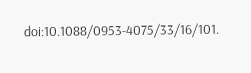doi:10.1088/0953-4075/33/16/101.